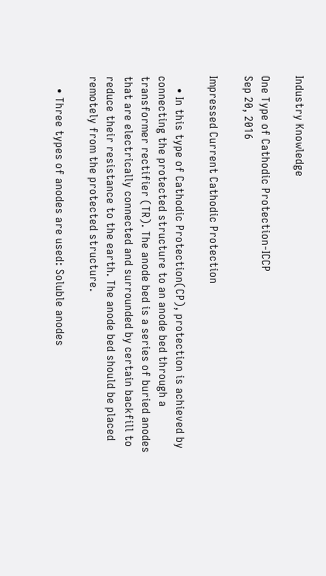Industry Knowledge

One Type of Cathodic Protection-ICCP
Sep 20, 2016

Impressed Current Cathodic Protection

    • In this type of Cathodic Protection(CP), protection is achieved by connecting the protected structure to an anode bed through a transformer rectifier (TR). The anode bed is a series of buried anodes that are electrically connected and surrounded by certain backfill to reduce their resistance to the earth. The anode bed should be placed remotely from the protected structure.

    • Three types of anodes are used: Soluble anodes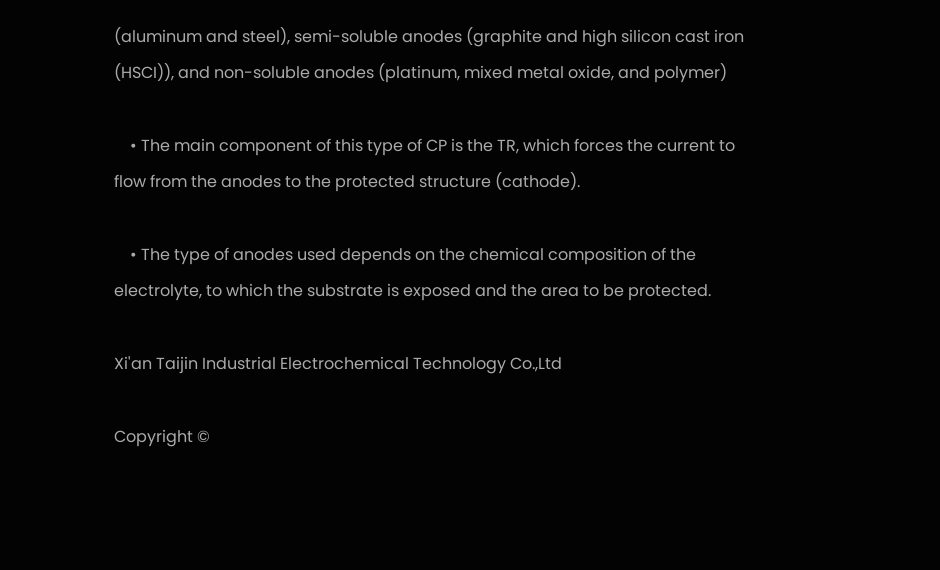(aluminum and steel), semi-soluble anodes (graphite and high silicon cast iron (HSCI)), and non-soluble anodes (platinum, mixed metal oxide, and polymer)

    • The main component of this type of CP is the TR, which forces the current to flow from the anodes to the protected structure (cathode).

    • The type of anodes used depends on the chemical composition of the electrolyte, to which the substrate is exposed and the area to be protected.

Xi'an Taijin Industrial Electrochemical Technology Co.,Ltd

Copyright ©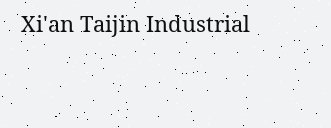Xi'an Taijin Industrial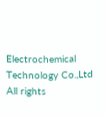Electrochemical Technology Co.,Ltd All rights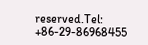reserved.Tel: +86-29-86968455